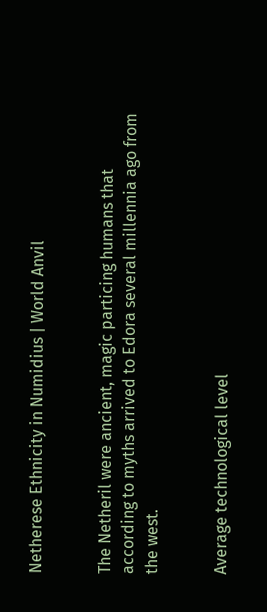Netherese Ethnicity in Numidius | World Anvil


The Netheril were ancient, magic particing humans that according to myths arrived to Edora several millennia ago from the west.


Average technological level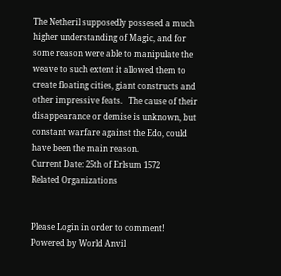The Netheril supposedly possesed a much higher understanding of Magic, and for some reason were able to manipulate the weave to such extent it allowed them to create floating cities, giant constructs and other impressive feats.   The cause of their disappearance or demise is unknown, but constant warfare against the Edo, could have been the main reason.
Current Date: 25th of Erlsum 1572
Related Organizations


Please Login in order to comment!
Powered by World Anvil